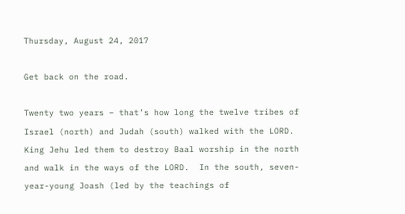Thursday, August 24, 2017

Get back on the road.

Twenty two years – that’s how long the twelve tribes of Israel (north) and Judah (south) walked with the LORD.  King Jehu led them to destroy Baal worship in the north and walk in the ways of the LORD.  In the south, seven-year-young Joash (led by the teachings of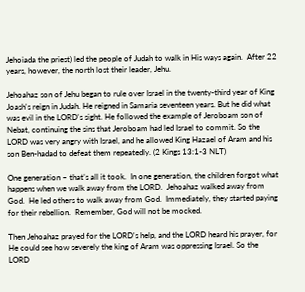Jehoiada the priest) led the people of Judah to walk in His ways again.  After 22 years, however, the north lost their leader, Jehu.

Jehoahaz son of Jehu began to rule over Israel in the twenty-third year of King Joash's reign in Judah. He reigned in Samaria seventeen years. But he did what was evil in the LORD's sight. He followed the example of Jeroboam son of Nebat, continuing the sins that Jeroboam had led Israel to commit. So the LORD was very angry with Israel, and he allowed King Hazael of Aram and his son Ben-hadad to defeat them repeatedly. (2 Kings 13:1-3 NLT)

One generation – that’s all it took.  In one generation, the children forgot what happens when we walk away from the LORD.  Jehoahaz walked away from God.  He led others to walk away from God.  Immediately, they started paying for their rebellion.  Remember, God will not be mocked.

Then Jehoahaz prayed for the LORD's help, and the LORD heard his prayer, for He could see how severely the king of Aram was oppressing Israel. So the LORD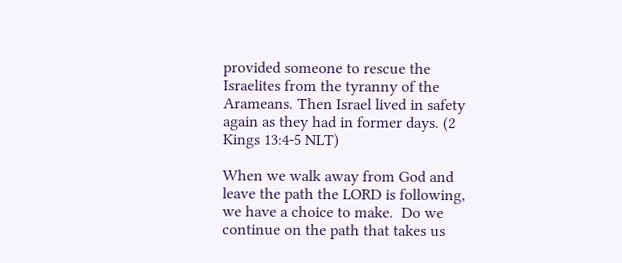provided someone to rescue the Israelites from the tyranny of the Arameans. Then Israel lived in safety again as they had in former days. (2 Kings 13:4-5 NLT)

When we walk away from God and leave the path the LORD is following, we have a choice to make.  Do we continue on the path that takes us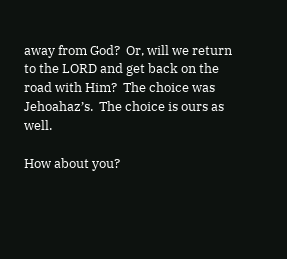away from God?  Or, will we return to the LORD and get back on the road with Him?  The choice was Jehoahaz’s.  The choice is ours as well.

How about you?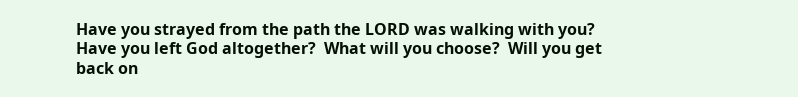Have you strayed from the path the LORD was walking with you?  Have you left God altogether?  What will you choose?  Will you get back on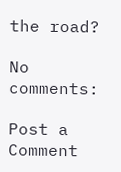the road?

No comments:

Post a Comment